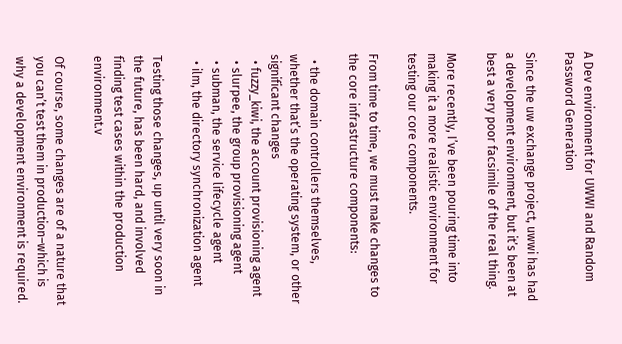A Dev environment for UWWI and Random Password Generation

Since the uw exchange project, uwwi has had a development environment, but it’s been at best a very poor facsimile of the real thing.

More recently, I’ve been pouring time into making it a more realistic environment for testing our core components.

From time to time, we must make changes to the core infrastructure components:

  • the domain controllers themselves, whether that’s the operating system, or other significant changes
  • fuzzy_kiwi, the account provisioning agent
  • slurpee, the group provisioning agent
  • subman, the service lifecycle agent
  • ilm, the directory synchronization agent

Testing those changes, up until very soon in the future, has been hard, and involved finding test cases within the production environment.v

Of course, some changes are of a nature that you can’t test them in production–which is why a development environment is required.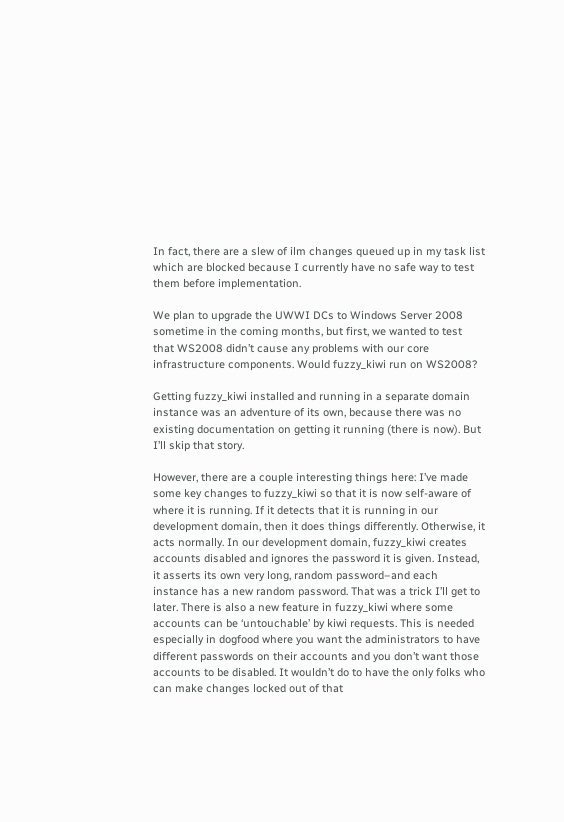In fact, there are a slew of ilm changes queued up in my task list which are blocked because I currently have no safe way to test them before implementation.

We plan to upgrade the UWWI DCs to Windows Server 2008 sometime in the coming months, but first, we wanted to test that WS2008 didn’t cause any problems with our core infrastructure components. Would fuzzy_kiwi run on WS2008?

Getting fuzzy_kiwi installed and running in a separate domain instance was an adventure of its own, because there was no existing documentation on getting it running (there is now). But I’ll skip that story.

However, there are a couple interesting things here: I’ve made some key changes to fuzzy_kiwi so that it is now self-aware of where it is running. If it detects that it is running in our development domain, then it does things differently. Otherwise, it acts normally. In our development domain, fuzzy_kiwi creates accounts disabled and ignores the password it is given. Instead, it asserts its own very long, random password–and each instance has a new random password. That was a trick I’ll get to later. There is also a new feature in fuzzy_kiwi where some accounts can be ‘untouchable’ by kiwi requests. This is needed especially in dogfood where you want the administrators to have different passwords on their accounts and you don’t want those accounts to be disabled. It wouldn’t do to have the only folks who can make changes locked out of that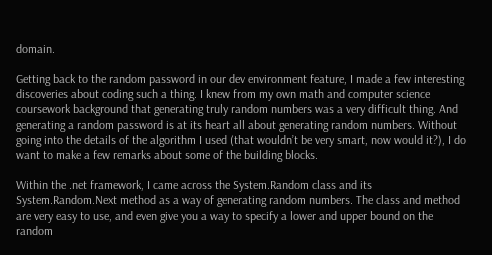domain.

Getting back to the random password in our dev environment feature, I made a few interesting discoveries about coding such a thing. I knew from my own math and computer science coursework background that generating truly random numbers was a very difficult thing. And generating a random password is at its heart all about generating random numbers. Without going into the details of the algorithm I used (that wouldn’t be very smart, now would it?), I do want to make a few remarks about some of the building blocks.

Within the .net framework, I came across the System.Random class and its System.Random.Next method as a way of generating random numbers. The class and method are very easy to use, and even give you a way to specify a lower and upper bound on the random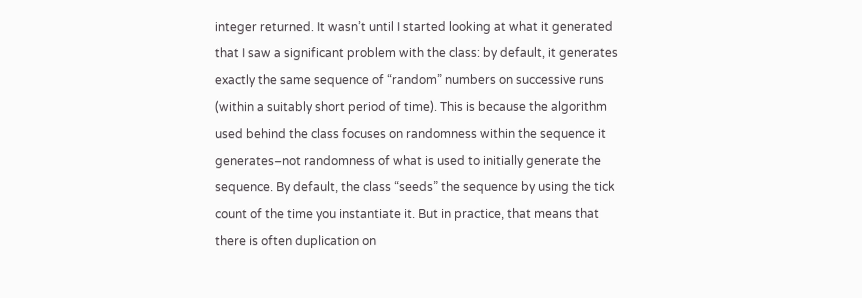integer returned. It wasn’t until I started looking at what it generated that I saw a significant problem with the class: by default, it generates exactly the same sequence of “random” numbers on successive runs (within a suitably short period of time). This is because the algorithm used behind the class focuses on randomness within the sequence it generates–not randomness of what is used to initially generate the sequence. By default, the class “seeds” the sequence by using the tick count of the time you instantiate it. But in practice, that means that there is often duplication on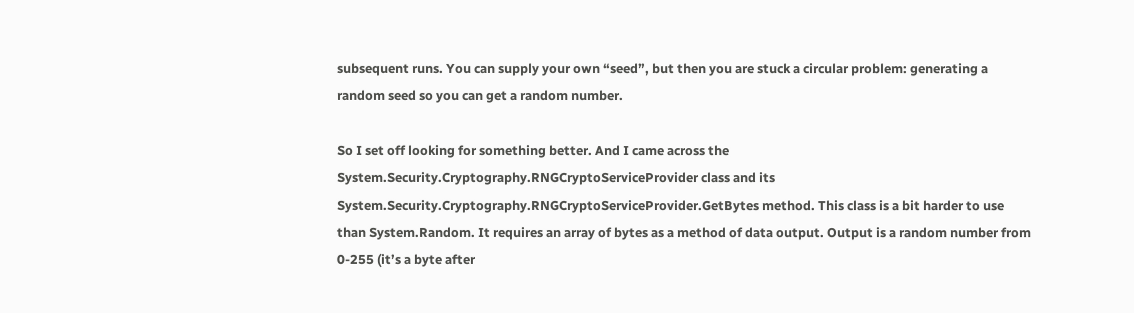subsequent runs. You can supply your own “seed”, but then you are stuck a circular problem: generating a random seed so you can get a random number.

So I set off looking for something better. And I came across the System.Security.Cryptography.RNGCryptoServiceProvider class and its System.Security.Cryptography.RNGCryptoServiceProvider.GetBytes method. This class is a bit harder to use than System.Random. It requires an array of bytes as a method of data output. Output is a random number from 0-255 (it’s a byte after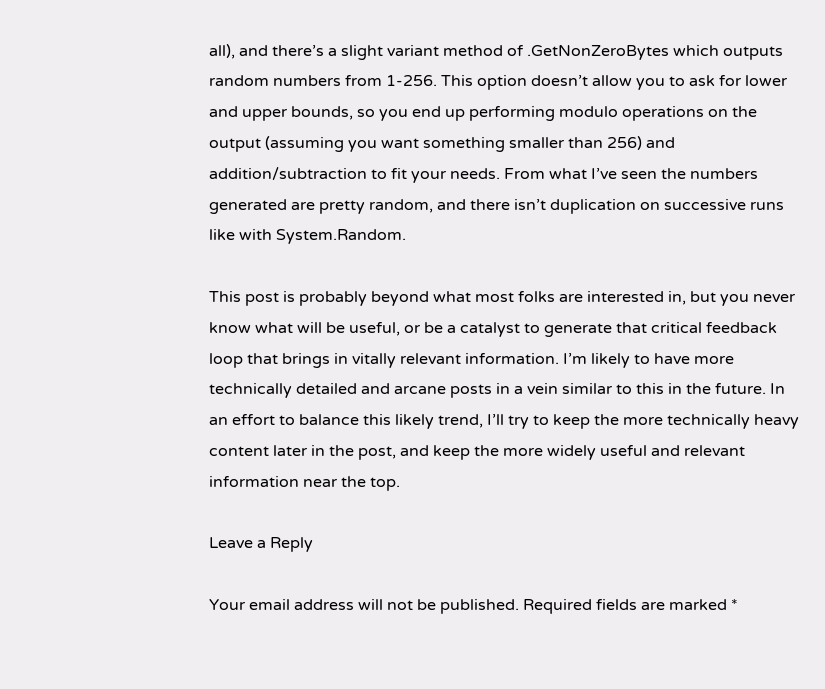all), and there’s a slight variant method of .GetNonZeroBytes which outputs random numbers from 1-256. This option doesn’t allow you to ask for lower and upper bounds, so you end up performing modulo operations on the output (assuming you want something smaller than 256) and addition/subtraction to fit your needs. From what I’ve seen the numbers generated are pretty random, and there isn’t duplication on successive runs like with System.Random.

This post is probably beyond what most folks are interested in, but you never know what will be useful, or be a catalyst to generate that critical feedback loop that brings in vitally relevant information. I’m likely to have more technically detailed and arcane posts in a vein similar to this in the future. In an effort to balance this likely trend, I’ll try to keep the more technically heavy content later in the post, and keep the more widely useful and relevant information near the top.

Leave a Reply

Your email address will not be published. Required fields are marked *